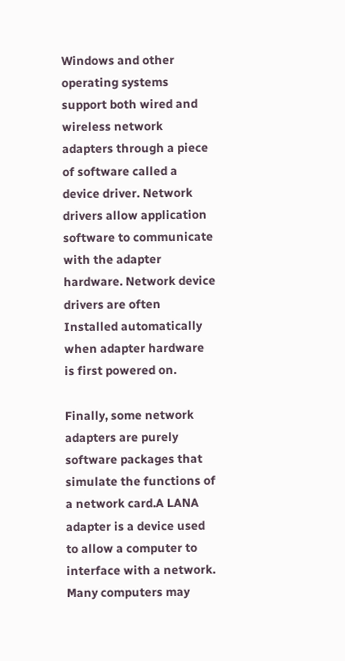Windows and other operating systems support both wired and wireless network adapters through a piece of software called a device driver. Network drivers allow application software to communicate with the adapter hardware. Network device drivers are often Installed automatically when adapter hardware is first powered on.

Finally, some network adapters are purely software packages that simulate the functions of a network card.A LANA adapter is a device used to allow a computer to interface with a network. Many computers may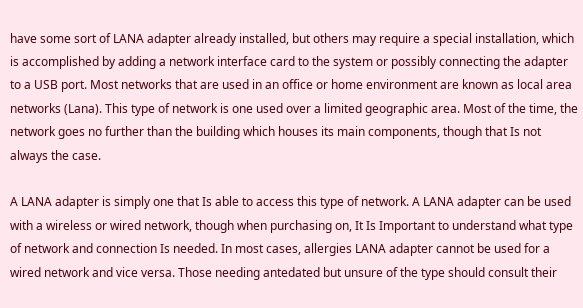have some sort of LANA adapter already installed, but others may require a special installation, which is accomplished by adding a network interface card to the system or possibly connecting the adapter to a USB port. Most networks that are used in an office or home environment are known as local area networks (Lana). This type of network is one used over a limited geographic area. Most of the time, the network goes no further than the building which houses its main components, though that Is not always the case.

A LANA adapter is simply one that Is able to access this type of network. A LANA adapter can be used with a wireless or wired network, though when purchasing on, It Is Important to understand what type of network and connection Is needed. In most cases, allergies LANA adapter cannot be used for a wired network and vice versa. Those needing antedated but unsure of the type should consult their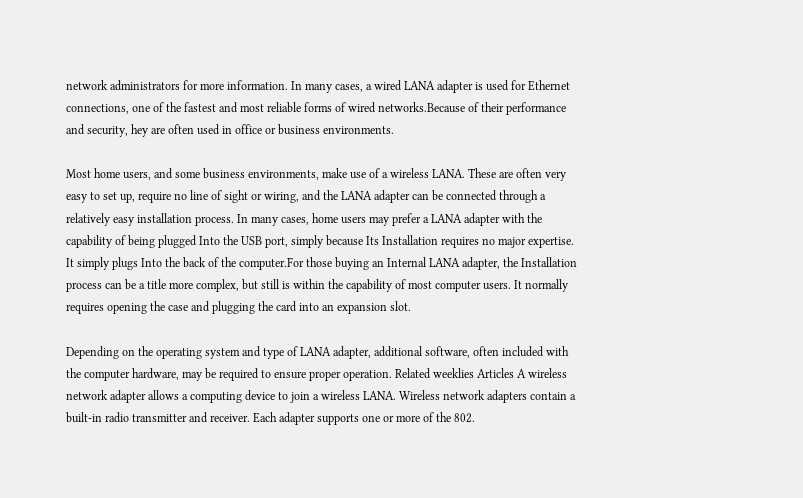network administrators for more information. In many cases, a wired LANA adapter is used for Ethernet connections, one of the fastest and most reliable forms of wired networks.Because of their performance and security, hey are often used in office or business environments.

Most home users, and some business environments, make use of a wireless LANA. These are often very easy to set up, require no line of sight or wiring, and the LANA adapter can be connected through a relatively easy installation process. In many cases, home users may prefer a LANA adapter with the capability of being plugged Into the USB port, simply because Its Installation requires no major expertise. It simply plugs Into the back of the computer.For those buying an Internal LANA adapter, the Installation process can be a title more complex, but still is within the capability of most computer users. It normally requires opening the case and plugging the card into an expansion slot.

Depending on the operating system and type of LANA adapter, additional software, often included with the computer hardware, may be required to ensure proper operation. Related weeklies Articles A wireless network adapter allows a computing device to join a wireless LANA. Wireless network adapters contain a built-in radio transmitter and receiver. Each adapter supports one or more of the 802.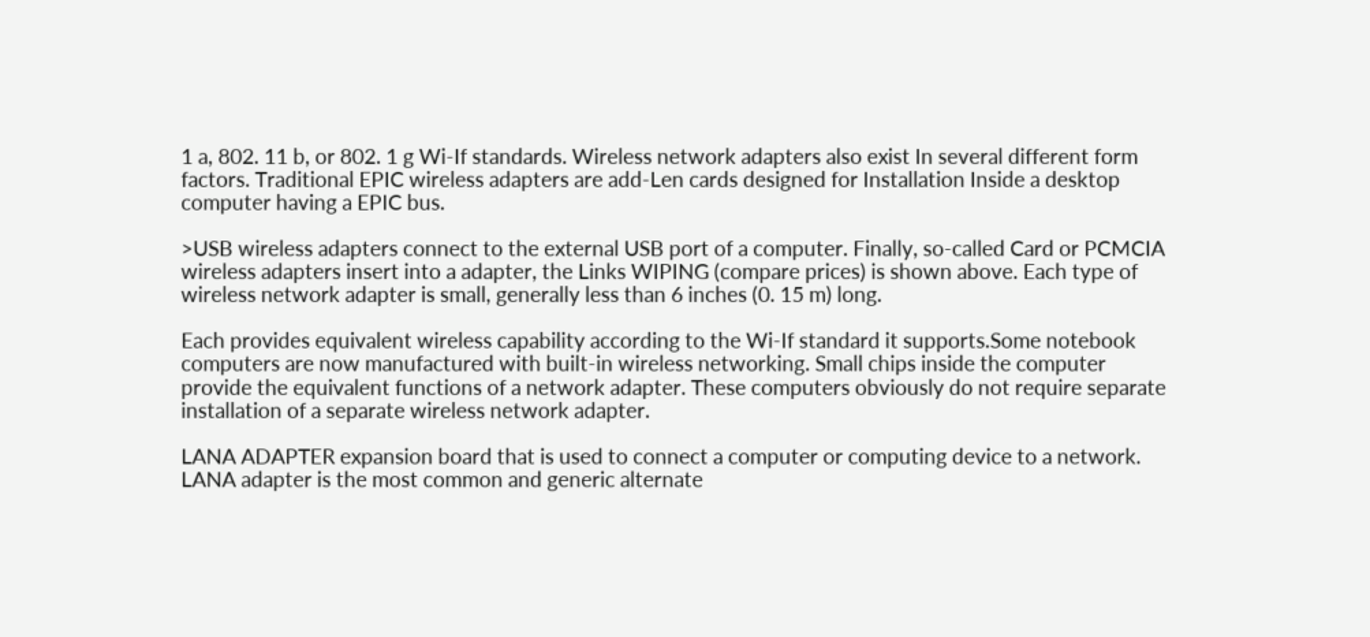1 a, 802. 11 b, or 802. 1 g Wi-If standards. Wireless network adapters also exist In several different form factors. Traditional EPIC wireless adapters are add-Len cards designed for Installation Inside a desktop computer having a EPIC bus.

>USB wireless adapters connect to the external USB port of a computer. Finally, so-called Card or PCMCIA wireless adapters insert into a adapter, the Links WIPING (compare prices) is shown above. Each type of wireless network adapter is small, generally less than 6 inches (0. 15 m) long.

Each provides equivalent wireless capability according to the Wi-If standard it supports.Some notebook computers are now manufactured with built-in wireless networking. Small chips inside the computer provide the equivalent functions of a network adapter. These computers obviously do not require separate installation of a separate wireless network adapter.

LANA ADAPTER expansion board that is used to connect a computer or computing device to a network. LANA adapter is the most common and generic alternate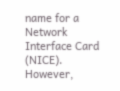name for a Network Interface Card (NICE). However,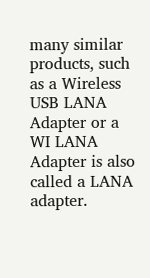many similar products, such as a Wireless USB LANA Adapter or a WI LANA Adapter is also called a LANA adapter.